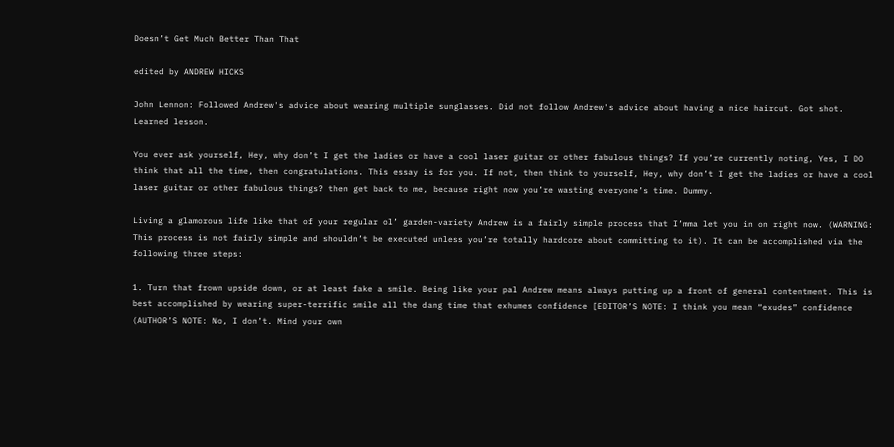Doesn’t Get Much Better Than That

edited by ANDREW HICKS

John Lennon: Followed Andrew's advice about wearing multiple sunglasses. Did not follow Andrew's advice about having a nice haircut. Got shot. Learned lesson.

You ever ask yourself, Hey, why don’t I get the ladies or have a cool laser guitar or other fabulous things? If you’re currently noting, Yes, I DO think that all the time, then congratulations. This essay is for you. If not, then think to yourself, Hey, why don’t I get the ladies or have a cool laser guitar or other fabulous things? then get back to me, because right now you’re wasting everyone’s time. Dummy.

Living a glamorous life like that of your regular ol’ garden-variety Andrew is a fairly simple process that I’mma let you in on right now. (WARNING: This process is not fairly simple and shouldn’t be executed unless you’re totally hardcore about committing to it). It can be accomplished via the following three steps:

1. Turn that frown upside down, or at least fake a smile. Being like your pal Andrew means always putting up a front of general contentment. This is best accomplished by wearing super-terrific smile all the dang time that exhumes confidence [EDITOR’S NOTE: I think you mean “exudes” confidence (AUTHOR’S NOTE: No, I don’t. Mind your own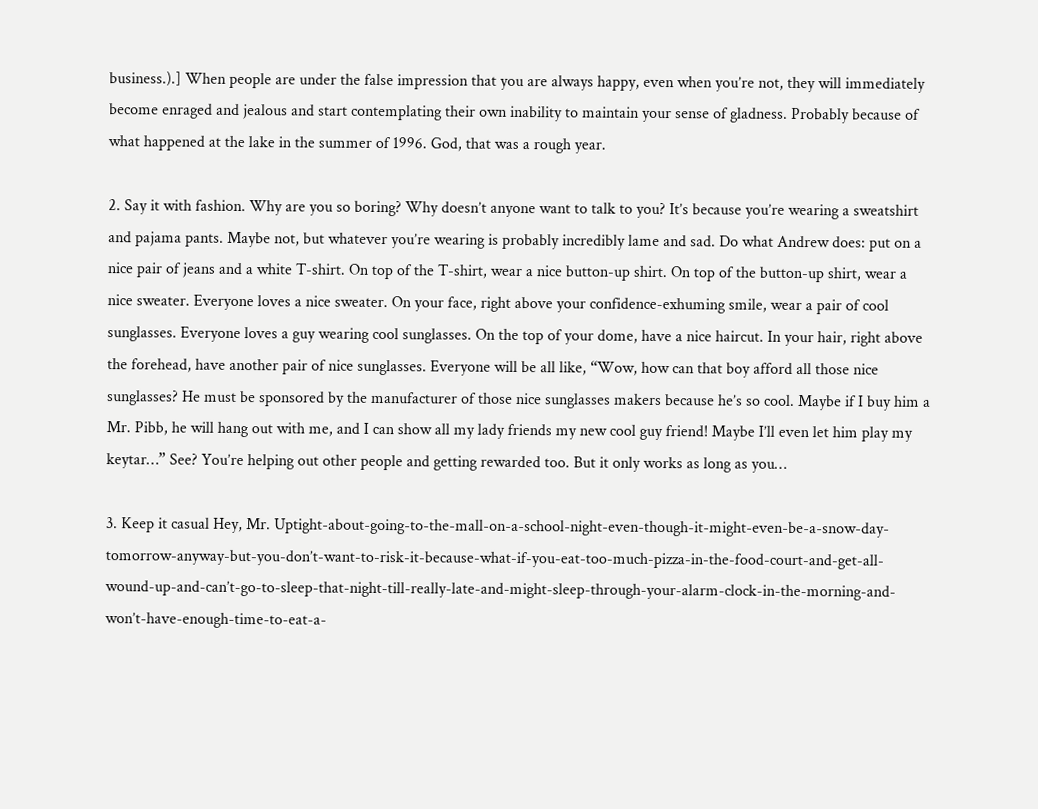business.).] When people are under the false impression that you are always happy, even when you’re not, they will immediately become enraged and jealous and start contemplating their own inability to maintain your sense of gladness. Probably because of what happened at the lake in the summer of 1996. God, that was a rough year.

2. Say it with fashion. Why are you so boring? Why doesn’t anyone want to talk to you? It’s because you’re wearing a sweatshirt and pajama pants. Maybe not, but whatever you’re wearing is probably incredibly lame and sad. Do what Andrew does: put on a nice pair of jeans and a white T-shirt. On top of the T-shirt, wear a nice button-up shirt. On top of the button-up shirt, wear a nice sweater. Everyone loves a nice sweater. On your face, right above your confidence-exhuming smile, wear a pair of cool sunglasses. Everyone loves a guy wearing cool sunglasses. On the top of your dome, have a nice haircut. In your hair, right above the forehead, have another pair of nice sunglasses. Everyone will be all like, “Wow, how can that boy afford all those nice sunglasses? He must be sponsored by the manufacturer of those nice sunglasses makers because he’s so cool. Maybe if I buy him a Mr. Pibb, he will hang out with me, and I can show all my lady friends my new cool guy friend! Maybe I’ll even let him play my keytar…” See? You’re helping out other people and getting rewarded too. But it only works as long as you…

3. Keep it casual Hey, Mr. Uptight-about-going-to-the-mall-on-a-school-night-even-though-it-might-even-be-a-snow-day-tomorrow-anyway-but-you-don’t-want-to-risk-it-because-what-if-you-eat-too-much-pizza-in-the-food-court-and-get-all-wound-up-and-can’t-go-to-sleep-that-night-till-really-late-and-might-sleep-through-your-alarm-clock-in-the-morning-and-won’t-have-enough-time-to-eat-a-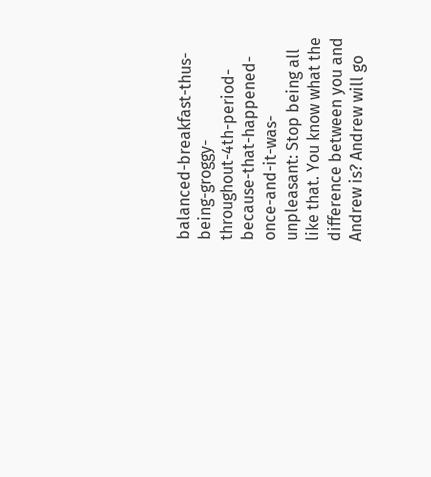balanced-breakfast-thus-being-groggy-throughout-4th-period-because-that-happened-once-and-it-was-unpleasant: Stop being all like that. You know what the difference between you and Andrew is? Andrew will go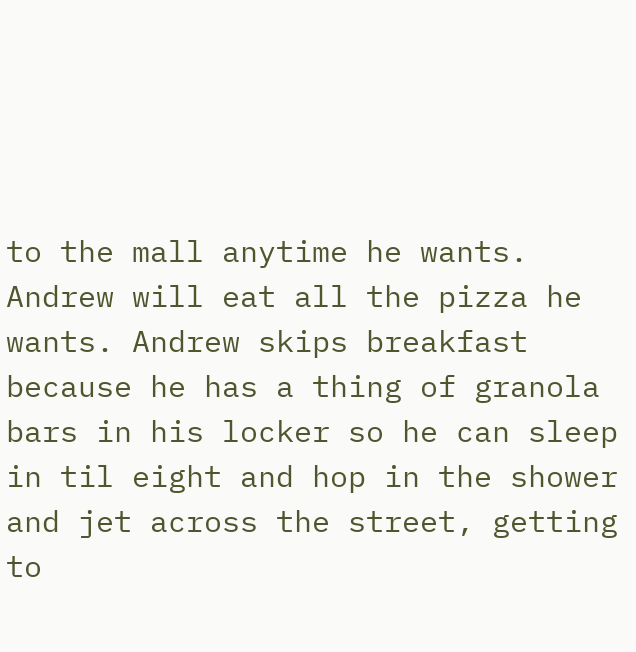to the mall anytime he wants. Andrew will eat all the pizza he wants. Andrew skips breakfast because he has a thing of granola bars in his locker so he can sleep in til eight and hop in the shower and jet across the street, getting to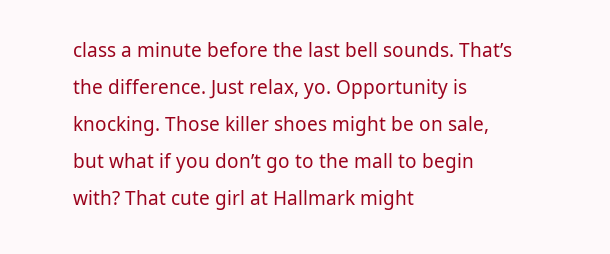class a minute before the last bell sounds. That’s the difference. Just relax, yo. Opportunity is knocking. Those killer shoes might be on sale, but what if you don’t go to the mall to begin with? That cute girl at Hallmark might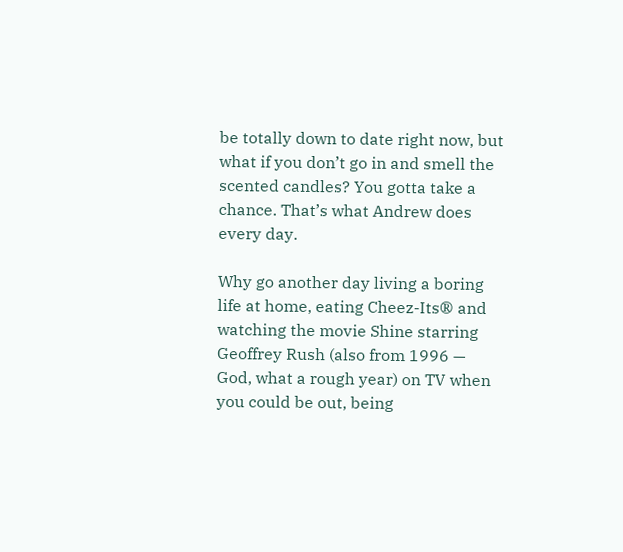be totally down to date right now, but what if you don’t go in and smell the scented candles? You gotta take a chance. That’s what Andrew does every day.

Why go another day living a boring life at home, eating Cheez-Its® and watching the movie Shine starring Geoffrey Rush (also from 1996 — God, what a rough year) on TV when you could be out, being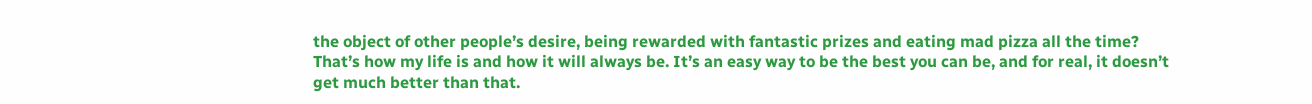the object of other people’s desire, being rewarded with fantastic prizes and eating mad pizza all the time? That’s how my life is and how it will always be. It’s an easy way to be the best you can be, and for real, it doesn’t get much better than that.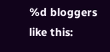%d bloggers like this: